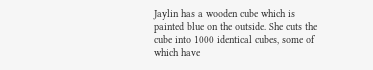Jaylin has a wooden cube which is painted blue on the outside. She cuts the cube into 1000 identical cubes, some of which have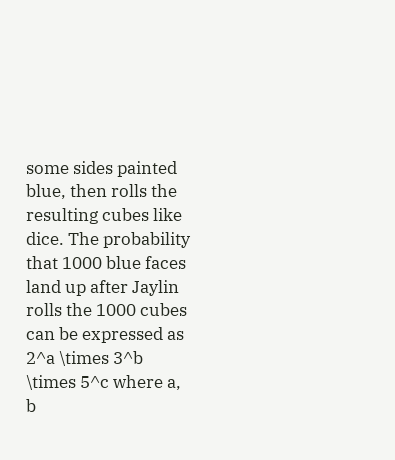some sides painted blue, then rolls the resulting cubes like dice. The probability that 1000 blue faces land up after Jaylin rolls the 1000 cubes can be expressed as 2^a \times 3^b \times 5^c where a, b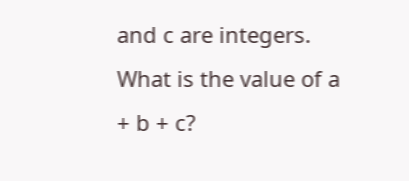and c are integers. What is the value of a + b + c?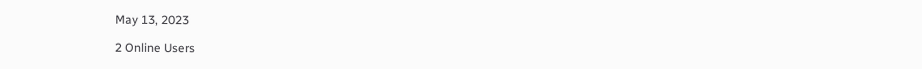May 13, 2023

2 Online Users